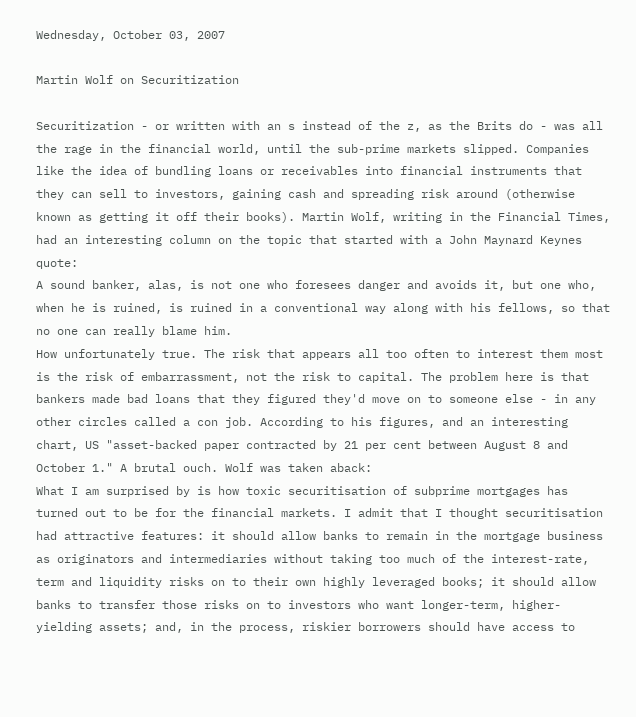Wednesday, October 03, 2007

Martin Wolf on Securitization

Securitization - or written with an s instead of the z, as the Brits do - was all the rage in the financial world, until the sub-prime markets slipped. Companies like the idea of bundling loans or receivables into financial instruments that they can sell to investors, gaining cash and spreading risk around (otherwise known as getting it off their books). Martin Wolf, writing in the Financial Times, had an interesting column on the topic that started with a John Maynard Keynes quote:
A sound banker, alas, is not one who foresees danger and avoids it, but one who, when he is ruined, is ruined in a conventional way along with his fellows, so that no one can really blame him.
How unfortunately true. The risk that appears all too often to interest them most is the risk of embarrassment, not the risk to capital. The problem here is that bankers made bad loans that they figured they'd move on to someone else - in any other circles called a con job. According to his figures, and an interesting chart, US "asset-backed paper contracted by 21 per cent between August 8 and October 1." A brutal ouch. Wolf was taken aback:
What I am surprised by is how toxic securitisation of subprime mortgages has turned out to be for the financial markets. I admit that I thought securitisation had attractive features: it should allow banks to remain in the mortgage business as originators and intermediaries without taking too much of the interest-rate, term and liquidity risks on to their own highly leveraged books; it should allow banks to transfer those risks on to investors who want longer-term, higher-yielding assets; and, in the process, riskier borrowers should have access to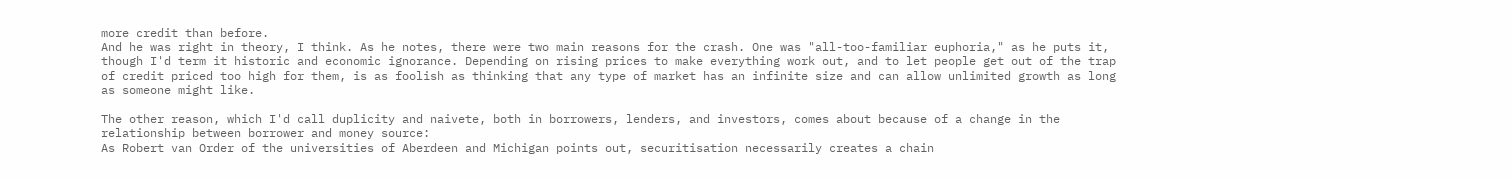more credit than before.
And he was right in theory, I think. As he notes, there were two main reasons for the crash. One was "all-too-familiar euphoria," as he puts it, though I'd term it historic and economic ignorance. Depending on rising prices to make everything work out, and to let people get out of the trap of credit priced too high for them, is as foolish as thinking that any type of market has an infinite size and can allow unlimited growth as long as someone might like.

The other reason, which I'd call duplicity and naivete, both in borrowers, lenders, and investors, comes about because of a change in the relationship between borrower and money source:
As Robert van Order of the universities of Aberdeen and Michigan points out, securitisation necessarily creates a chain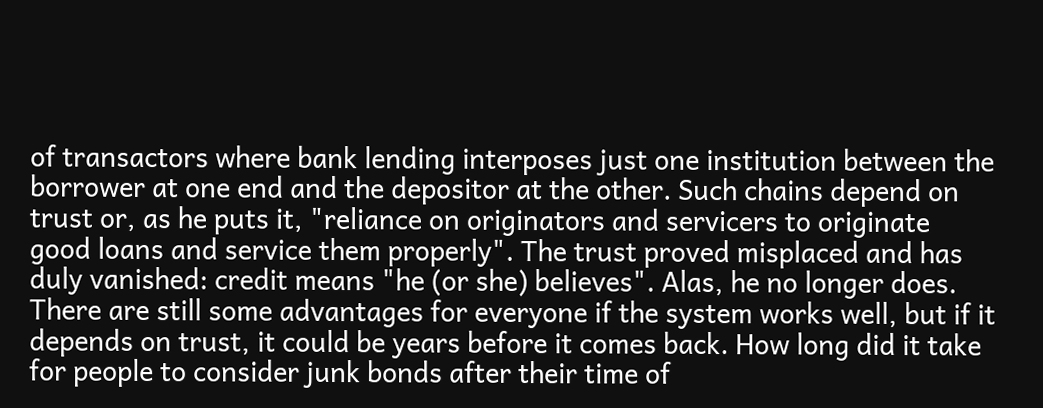of transactors where bank lending interposes just one institution between the borrower at one end and the depositor at the other. Such chains depend on trust or, as he puts it, "reliance on originators and servicers to originate good loans and service them properly". The trust proved misplaced and has duly vanished: credit means "he (or she) believes". Alas, he no longer does.
There are still some advantages for everyone if the system works well, but if it depends on trust, it could be years before it comes back. How long did it take for people to consider junk bonds after their time of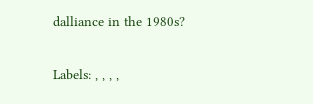dalliance in the 1980s?

Labels: , , , ,